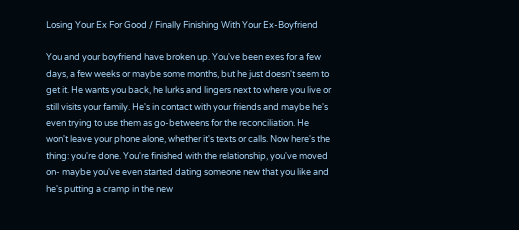Losing Your Ex For Good / Finally Finishing With Your Ex-Boyfriend

You and your boyfriend have broken up. You've been exes for a few days, a few weeks or maybe some months, but he just doesn't seem to get it. He wants you back, he lurks and lingers next to where you live or still visits your family. He's in contact with your friends and maybe he's even trying to use them as go-betweens for the reconciliation. He won't leave your phone alone, whether it's texts or calls. Now here's the thing: you're done. You're finished with the relationship, you've moved on- maybe you've even started dating someone new that you like and he's putting a cramp in the new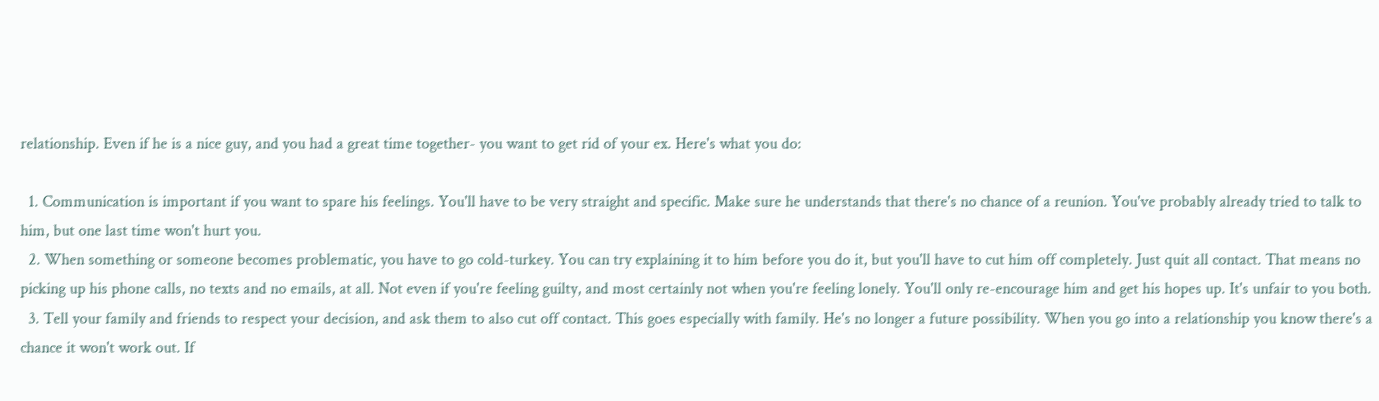relationship. Even if he is a nice guy, and you had a great time together- you want to get rid of your ex. Here's what you do:

  1. Communication is important if you want to spare his feelings. You'll have to be very straight and specific. Make sure he understands that there's no chance of a reunion. You've probably already tried to talk to him, but one last time won't hurt you.
  2. When something or someone becomes problematic, you have to go cold-turkey. You can try explaining it to him before you do it, but you'll have to cut him off completely. Just quit all contact. That means no picking up his phone calls, no texts and no emails, at all. Not even if you're feeling guilty, and most certainly not when you're feeling lonely. You'll only re-encourage him and get his hopes up. It's unfair to you both.
  3. Tell your family and friends to respect your decision, and ask them to also cut off contact. This goes especially with family. He's no longer a future possibility. When you go into a relationship you know there's a chance it won't work out. If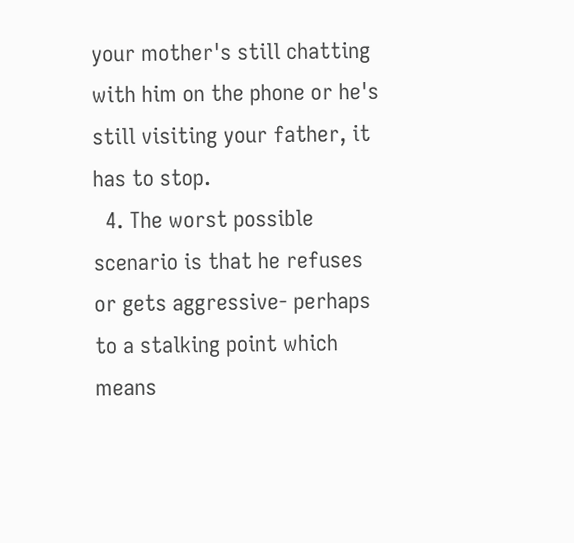your mother's still chatting with him on the phone or he's still visiting your father, it has to stop.
  4. The worst possible scenario is that he refuses or gets aggressive- perhaps to a stalking point which means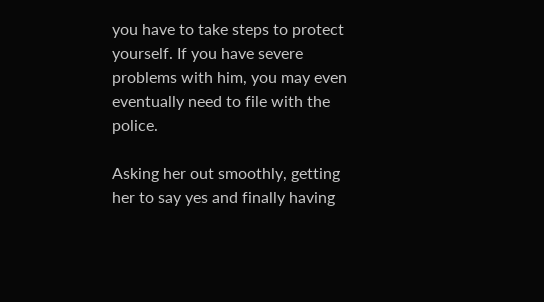you have to take steps to protect yourself. If you have severe problems with him, you may even eventually need to file with the police.

Asking her out smoothly, getting her to say yes and finally having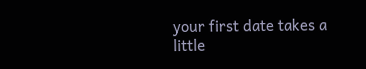your first date takes a little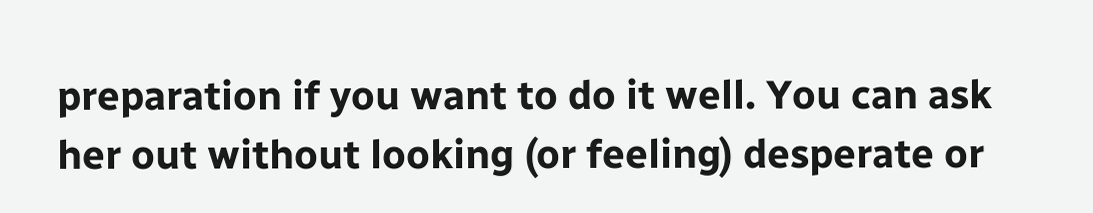preparation if you want to do it well. You can ask her out without looking (or feeling) desperate or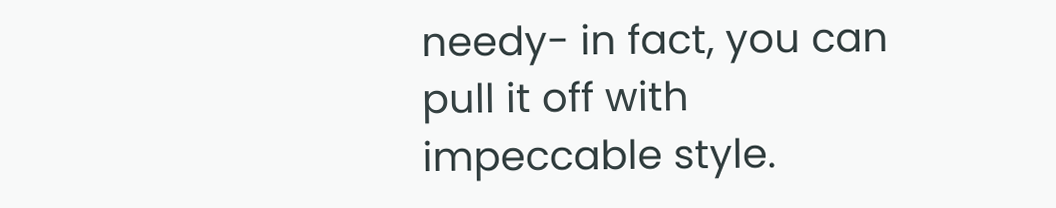needy- in fact, you can pull it off with impeccable style.